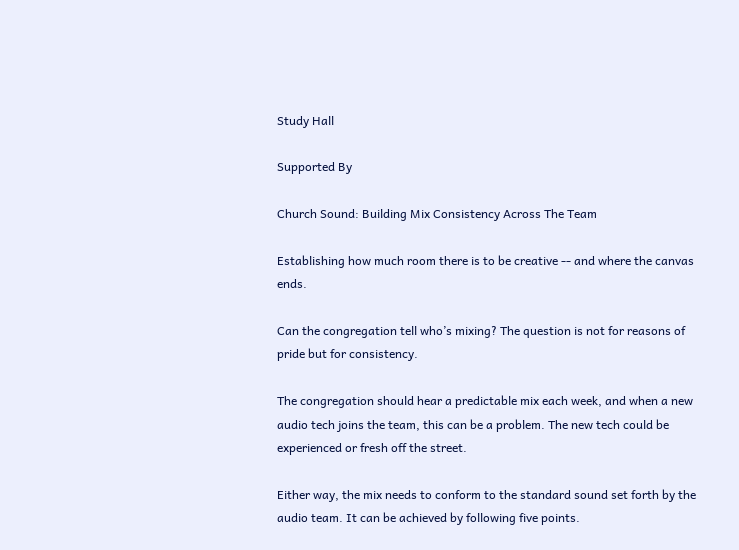Study Hall

Supported By

Church Sound: Building Mix Consistency Across The Team

Establishing how much room there is to be creative -- and where the canvas ends.

Can the congregation tell who’s mixing? The question is not for reasons of pride but for consistency.

The congregation should hear a predictable mix each week, and when a new audio tech joins the team, this can be a problem. The new tech could be experienced or fresh off the street.

Either way, the mix needs to conform to the standard sound set forth by the audio team. It can be achieved by following five points.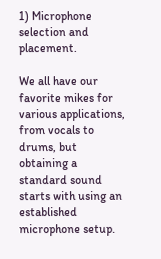1) Microphone selection and placement.

We all have our favorite mikes for various applications, from vocals to drums, but obtaining a standard sound starts with using an established microphone setup.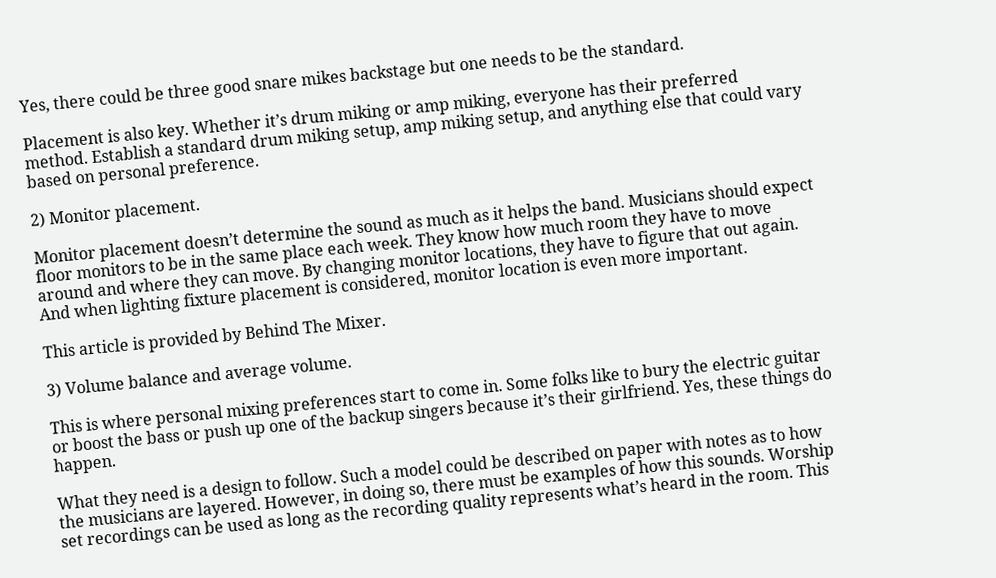Yes, there could be three good snare mikes backstage but one needs to be the standard.

Placement is also key. Whether it’s drum miking or amp miking, everyone has their preferred method. Establish a standard drum miking setup, amp miking setup, and anything else that could vary based on personal preference.

2) Monitor placement.

Monitor placement doesn’t determine the sound as much as it helps the band. Musicians should expect floor monitors to be in the same place each week. They know how much room they have to move around and where they can move. By changing monitor locations, they have to figure that out again. And when lighting fixture placement is considered, monitor location is even more important.

This article is provided by Behind The Mixer.

3) Volume balance and average volume.

This is where personal mixing preferences start to come in. Some folks like to bury the electric guitar or boost the bass or push up one of the backup singers because it’s their girlfriend. Yes, these things do happen.

What they need is a design to follow. Such a model could be described on paper with notes as to how the musicians are layered. However, in doing so, there must be examples of how this sounds. Worship set recordings can be used as long as the recording quality represents what’s heard in the room. This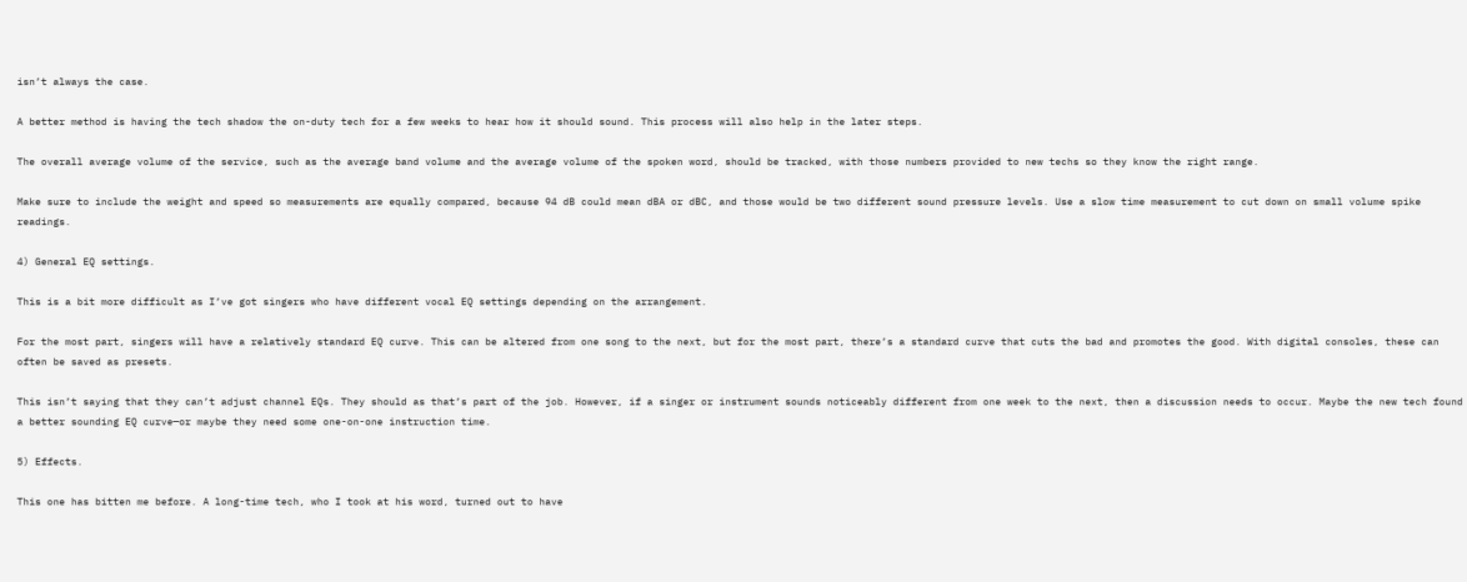isn’t always the case.

A better method is having the tech shadow the on-duty tech for a few weeks to hear how it should sound. This process will also help in the later steps.

The overall average volume of the service, such as the average band volume and the average volume of the spoken word, should be tracked, with those numbers provided to new techs so they know the right range.

Make sure to include the weight and speed so measurements are equally compared, because 94 dB could mean dBA or dBC, and those would be two different sound pressure levels. Use a slow time measurement to cut down on small volume spike readings.

4) General EQ settings.

This is a bit more difficult as I’ve got singers who have different vocal EQ settings depending on the arrangement.

For the most part, singers will have a relatively standard EQ curve. This can be altered from one song to the next, but for the most part, there’s a standard curve that cuts the bad and promotes the good. With digital consoles, these can often be saved as presets.

This isn’t saying that they can’t adjust channel EQs. They should as that’s part of the job. However, if a singer or instrument sounds noticeably different from one week to the next, then a discussion needs to occur. Maybe the new tech found a better sounding EQ curve—or maybe they need some one-on-one instruction time.

5) Effects.

This one has bitten me before. A long-time tech, who I took at his word, turned out to have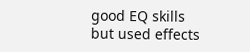good EQ skills but used effects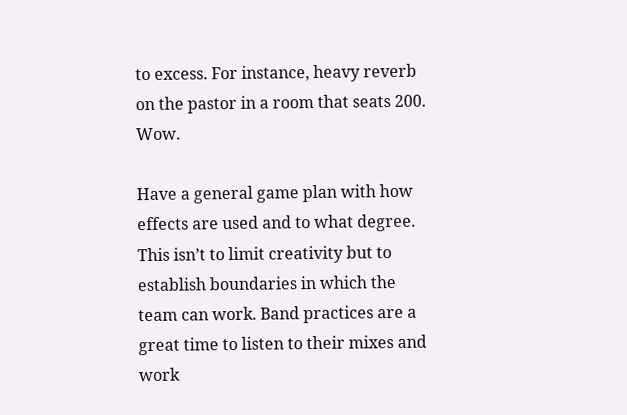to excess. For instance, heavy reverb on the pastor in a room that seats 200. Wow.

Have a general game plan with how effects are used and to what degree. This isn’t to limit creativity but to establish boundaries in which the team can work. Band practices are a great time to listen to their mixes and work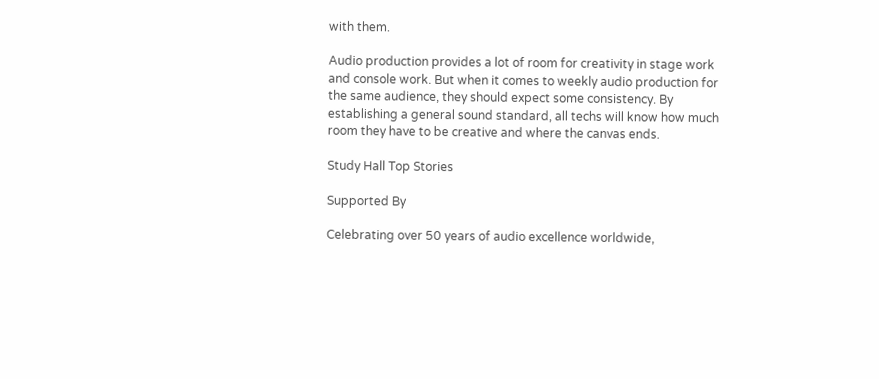with them.

Audio production provides a lot of room for creativity in stage work and console work. But when it comes to weekly audio production for the same audience, they should expect some consistency. By establishing a general sound standard, all techs will know how much room they have to be creative and where the canvas ends.

Study Hall Top Stories

Supported By

Celebrating over 50 years of audio excellence worldwide,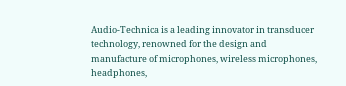Audio-Technica is a leading innovator in transducer technology, renowned for the design and manufacture of microphones, wireless microphones, headphones,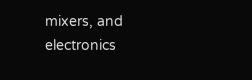mixers, and electronics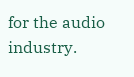for the audio industry.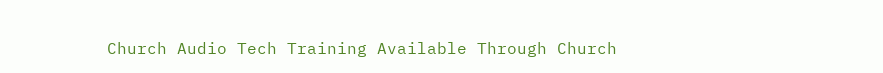Church Audio Tech Training Available Through Church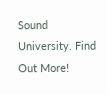Sound University. Find Out More!